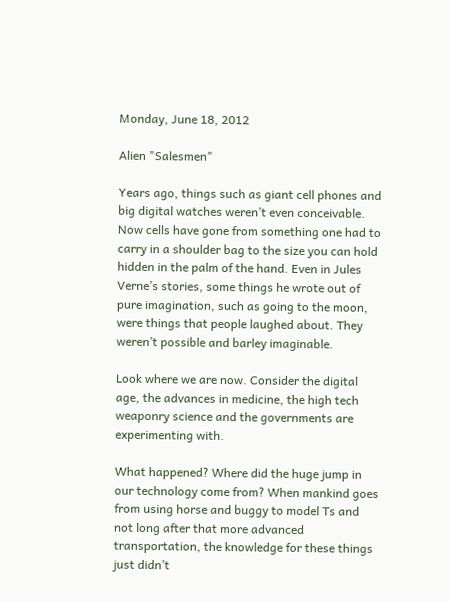Monday, June 18, 2012

Alien "Salesmen"

Years ago, things such as giant cell phones and big digital watches weren’t even conceivable. Now cells have gone from something one had to carry in a shoulder bag to the size you can hold hidden in the palm of the hand. Even in Jules Verne’s stories, some things he wrote out of pure imagination, such as going to the moon, were things that people laughed about. They weren’t possible and barley imaginable.

Look where we are now. Consider the digital age, the advances in medicine, the high tech weaponry science and the governments are experimenting with.

What happened? Where did the huge jump in our technology come from? When mankind goes from using horse and buggy to model Ts and not long after that more advanced transportation, the knowledge for these things just didn’t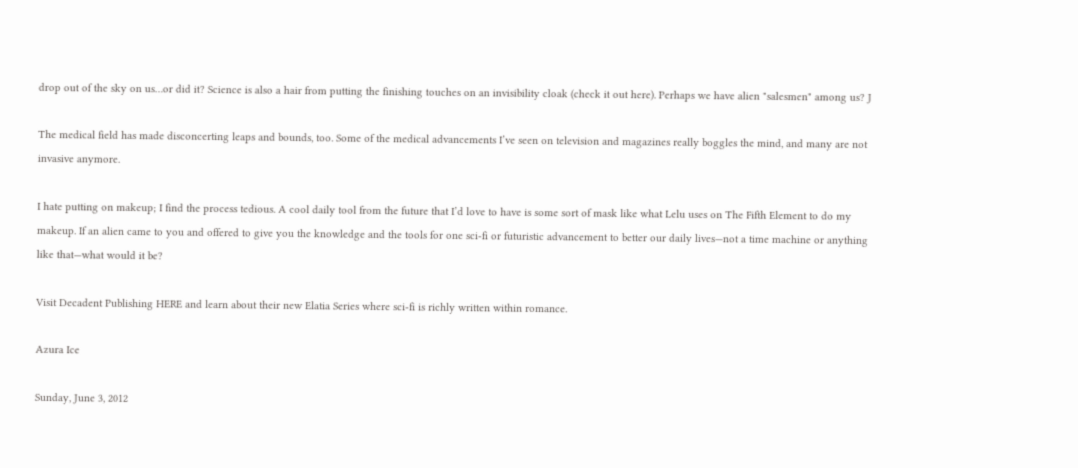drop out of the sky on us…or did it? Science is also a hair from putting the finishing touches on an invisibility cloak (check it out here). Perhaps we have alien "salesmen" among us? J

The medical field has made disconcerting leaps and bounds, too. Some of the medical advancements I’ve seen on television and magazines really boggles the mind, and many are not invasive anymore.

I hate putting on makeup; I find the process tedious. A cool daily tool from the future that I’d love to have is some sort of mask like what Lelu uses on The Fifth Element to do my makeup. If an alien came to you and offered to give you the knowledge and the tools for one sci-fi or futuristic advancement to better our daily lives—not a time machine or anything like that—what would it be?

Visit Decadent Publishing HERE and learn about their new Elatia Series where sci-fi is richly written within romance.

Azura Ice

Sunday, June 3, 2012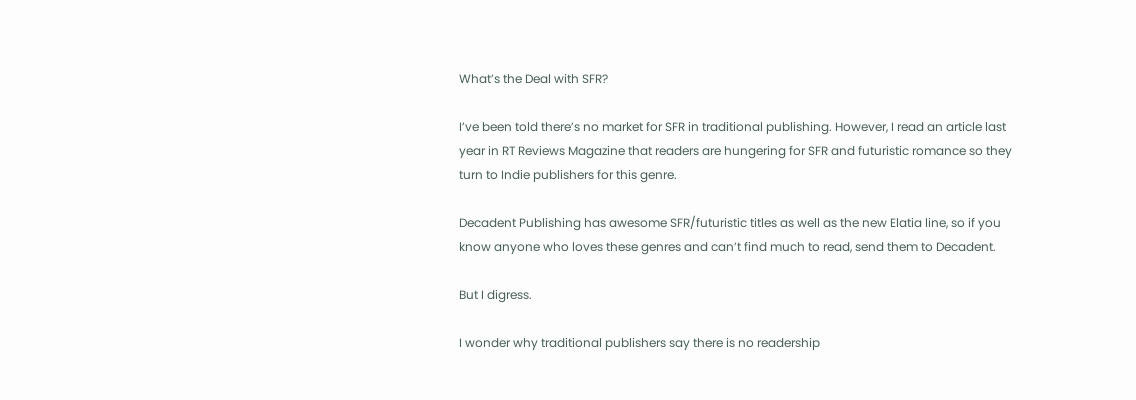What’s the Deal with SFR?

I’ve been told there’s no market for SFR in traditional publishing. However, I read an article last year in RT Reviews Magazine that readers are hungering for SFR and futuristic romance so they turn to Indie publishers for this genre.

Decadent Publishing has awesome SFR/futuristic titles as well as the new Elatia line, so if you know anyone who loves these genres and can’t find much to read, send them to Decadent.

But I digress.

I wonder why traditional publishers say there is no readership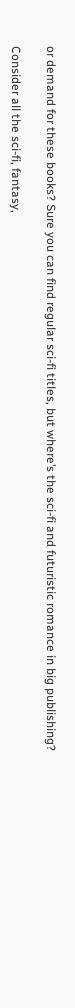or demand for these books? Sure you can find regular sci-fi titles, but where’s the sci-fi and futuristic romance in big publishing?

Consider all the sci-fi, fantasy,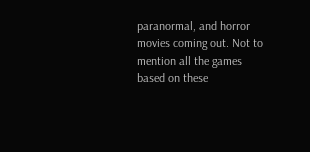paranormal, and horror movies coming out. Not to mention all the games based on these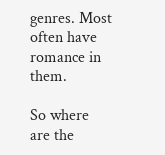genres. Most often have romance in them.

So where are the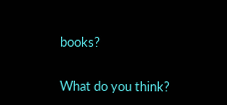books?

What do you think?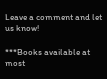Leave a comment and let us know!

***Books available at most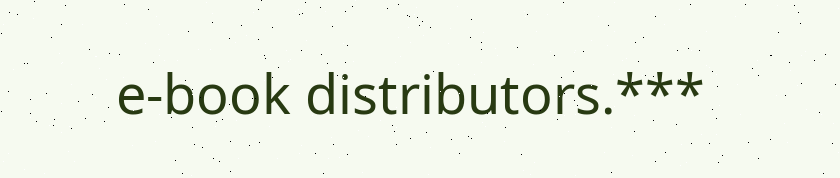e-book distributors.***